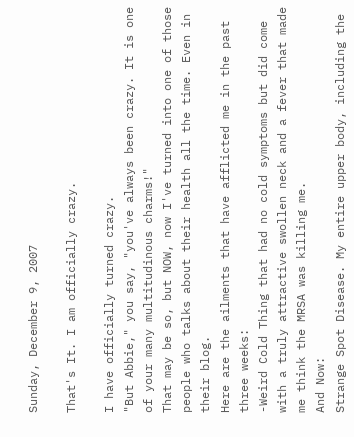Sunday, December 9, 2007

That's It. I am officially crazy.

I have officially turned crazy.
"But Abbie," you say, "you've always been crazy. It is one of your many multitudinous charms!"
That may be so, but NOW, now I've turned into one of those people who talks about their health all the time. Even in their blog.
Here are the ailments that have afflicted me in the past three weeks:
-Weird Cold Thing that had no cold symptoms but did come with a truly attractive swollen neck and a fever that made me think the MRSA was killing me.
And Now:
Strange Spot Disease. My entire upper body, including the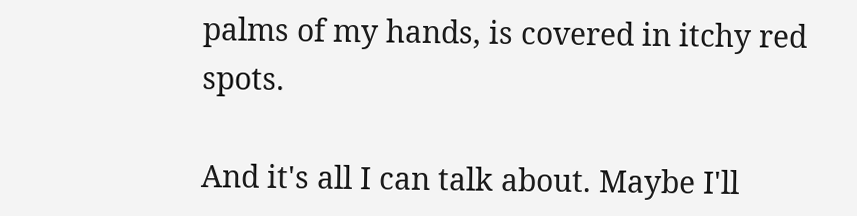palms of my hands, is covered in itchy red spots.

And it's all I can talk about. Maybe I'll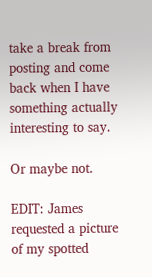take a break from posting and come back when I have something actually interesting to say.

Or maybe not.

EDIT: James requested a picture of my spotted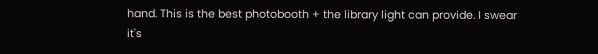hand. This is the best photobooth + the library light can provide. I swear it's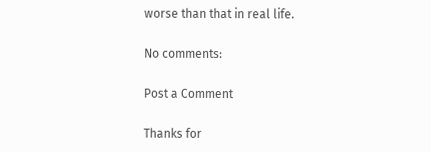worse than that in real life.

No comments:

Post a Comment

Thanks for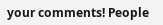your comments! People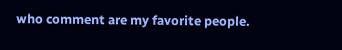who comment are my favorite people.